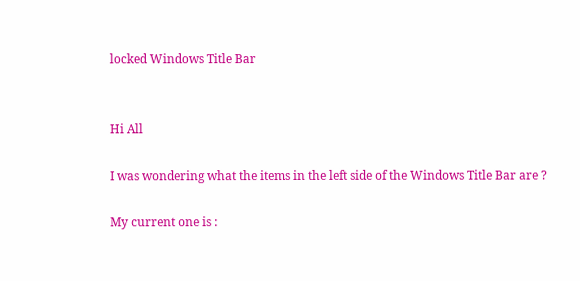locked Windows Title Bar


Hi All

I was wondering what the items in the left side of the Windows Title Bar are ?

My current one is :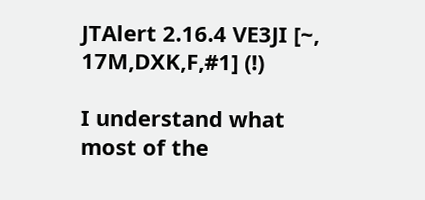JTAlert 2.16.4 VE3JI [~, 17M,DXK,F,#1] (!)

I understand what most of the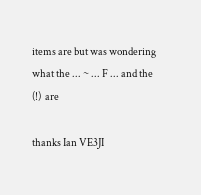items are but was wondering what the ... ~ ... F ... and the (!)  are

thanks Ian VE3JI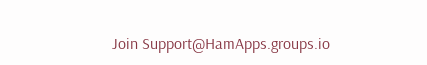Join Support@HamApps.groups.io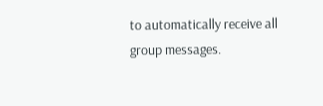to automatically receive all group messages.